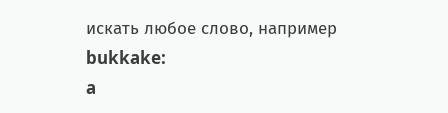искать любое слово, например bukkake:
a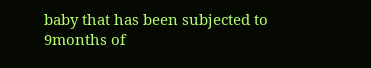baby that has been subjected to 9months of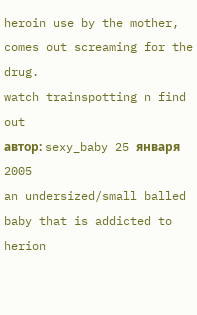heroin use by the mother, comes out screaming for the drug.
watch trainspotting n find out
автор: sexy_baby 25 января 2005
an undersized/small balled baby that is addicted to herion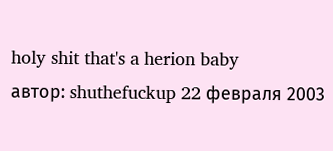holy shit that's a herion baby
автор: shuthefuckup 22 февраля 2003